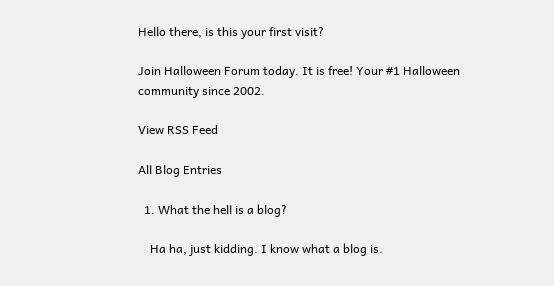Hello there, is this your first visit?

Join Halloween Forum today. It is free! Your #1 Halloween community since 2002.

View RSS Feed

All Blog Entries

  1. What the hell is a blog?

    Ha ha, just kidding. I know what a blog is.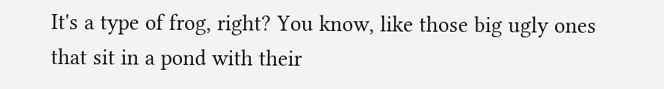It's a type of frog, right? You know, like those big ugly ones that sit in a pond with their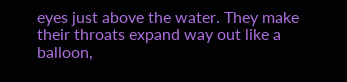eyes just above the water. They make their throats expand way out like a balloon,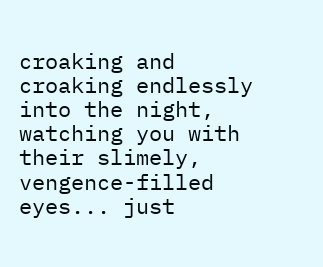croaking and croaking endlessly into the night, watching you with their slimely, vengence-filled eyes... just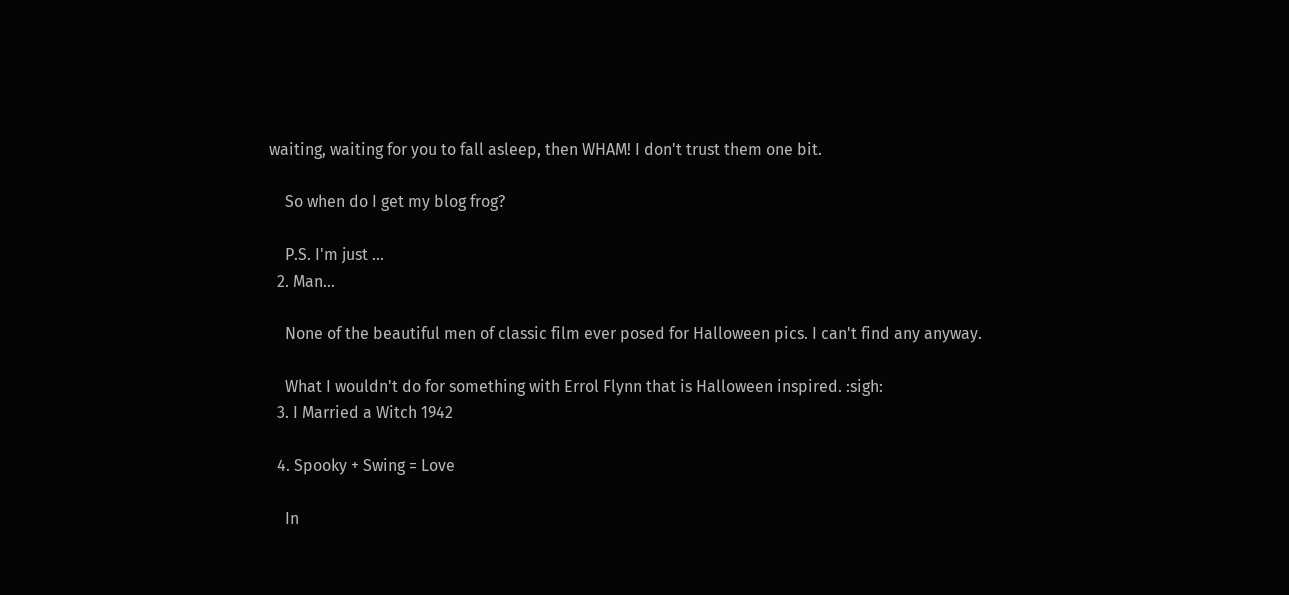waiting, waiting for you to fall asleep, then WHAM! I don't trust them one bit.

    So when do I get my blog frog?

    P.S. I'm just ...
  2. Man...

    None of the beautiful men of classic film ever posed for Halloween pics. I can't find any anyway.

    What I wouldn't do for something with Errol Flynn that is Halloween inspired. :sigh:
  3. I Married a Witch 1942

  4. Spooky + Swing = Love

    In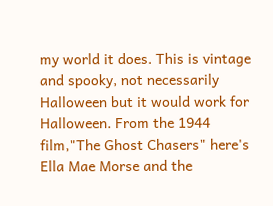my world it does. This is vintage and spooky, not necessarily Halloween but it would work for Halloween. From the 1944 film,"The Ghost Chasers" here's Ella Mae Morse and the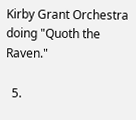Kirby Grant Orchestra doing "Quoth the Raven."

  5.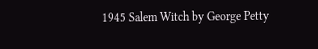1945 Salem Witch by George Petty